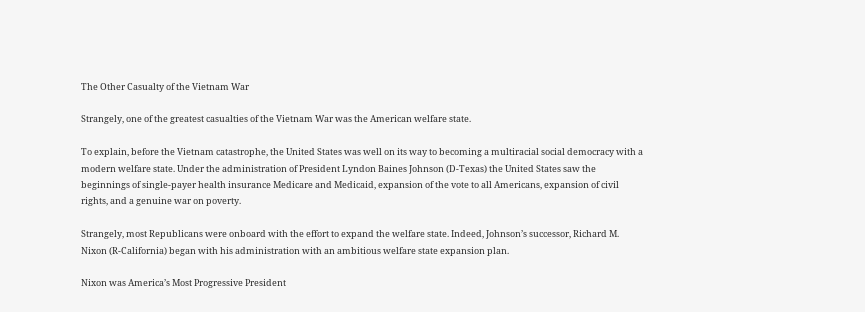The Other Casualty of the Vietnam War

Strangely, one of the greatest casualties of the Vietnam War was the American welfare state.

To explain, before the Vietnam catastrophe, the United States was well on its way to becoming a multiracial social democracy with a modern welfare state. Under the administration of President Lyndon Baines Johnson (D-Texas) the United States saw the beginnings of single-payer health insurance Medicare and Medicaid, expansion of the vote to all Americans, expansion of civil rights, and a genuine war on poverty.

Strangely, most Republicans were onboard with the effort to expand the welfare state. Indeed, Johnson’s successor, Richard M. Nixon (R-California) began with his administration with an ambitious welfare state expansion plan.

Nixon was America’s Most Progressive President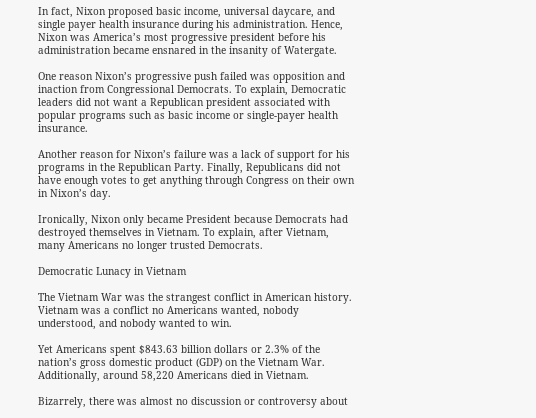In fact, Nixon proposed basic income, universal daycare, and single payer health insurance during his administration. Hence, Nixon was America’s most progressive president before his administration became ensnared in the insanity of Watergate.

One reason Nixon’s progressive push failed was opposition and inaction from Congressional Democrats. To explain, Democratic leaders did not want a Republican president associated with popular programs such as basic income or single-payer health insurance.

Another reason for Nixon’s failure was a lack of support for his programs in the Republican Party. Finally, Republicans did not have enough votes to get anything through Congress on their own in Nixon’s day.

Ironically, Nixon only became President because Democrats had destroyed themselves in Vietnam. To explain, after Vietnam, many Americans no longer trusted Democrats.

Democratic Lunacy in Vietnam

The Vietnam War was the strangest conflict in American history. Vietnam was a conflict no Americans wanted, nobody understood, and nobody wanted to win.

Yet Americans spent $843.63 billion dollars or 2.3% of the nation’s gross domestic product (GDP) on the Vietnam War. Additionally, around 58,220 Americans died in Vietnam.

Bizarrely, there was almost no discussion or controversy about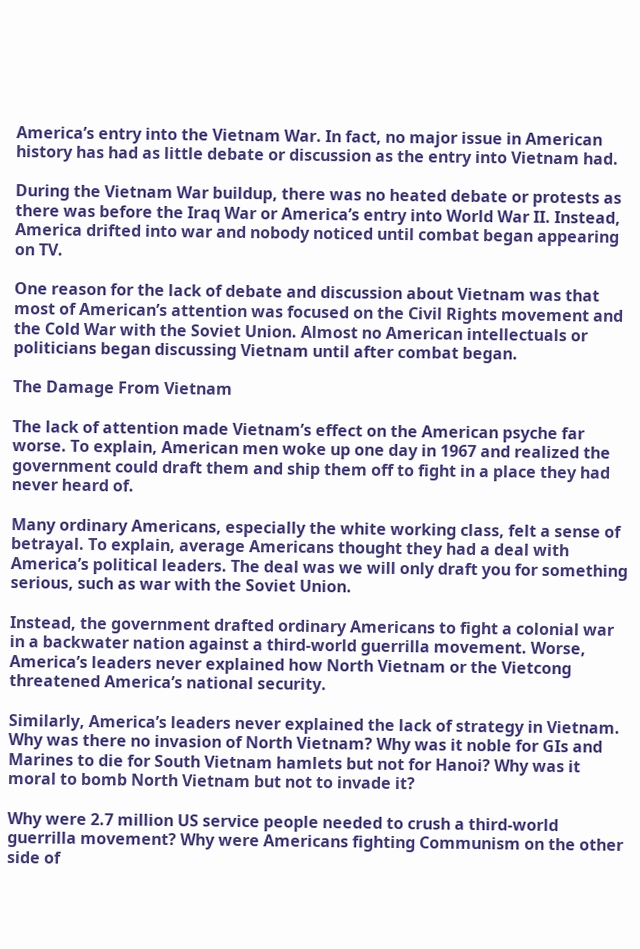America’s entry into the Vietnam War. In fact, no major issue in American history has had as little debate or discussion as the entry into Vietnam had.

During the Vietnam War buildup, there was no heated debate or protests as there was before the Iraq War or America’s entry into World War II. Instead, America drifted into war and nobody noticed until combat began appearing on TV.

One reason for the lack of debate and discussion about Vietnam was that most of American’s attention was focused on the Civil Rights movement and the Cold War with the Soviet Union. Almost no American intellectuals or politicians began discussing Vietnam until after combat began.

The Damage From Vietnam

The lack of attention made Vietnam’s effect on the American psyche far worse. To explain, American men woke up one day in 1967 and realized the government could draft them and ship them off to fight in a place they had never heard of.

Many ordinary Americans, especially the white working class, felt a sense of betrayal. To explain, average Americans thought they had a deal with America’s political leaders. The deal was we will only draft you for something serious, such as war with the Soviet Union.

Instead, the government drafted ordinary Americans to fight a colonial war in a backwater nation against a third-world guerrilla movement. Worse, America’s leaders never explained how North Vietnam or the Vietcong threatened America’s national security.

Similarly, America’s leaders never explained the lack of strategy in Vietnam. Why was there no invasion of North Vietnam? Why was it noble for GIs and Marines to die for South Vietnam hamlets but not for Hanoi? Why was it moral to bomb North Vietnam but not to invade it?

Why were 2.7 million US service people needed to crush a third-world guerrilla movement? Why were Americans fighting Communism on the other side of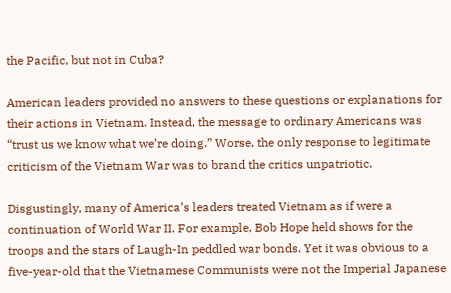the Pacific, but not in Cuba?

American leaders provided no answers to these questions or explanations for their actions in Vietnam. Instead, the message to ordinary Americans was “trust us we know what we’re doing.” Worse, the only response to legitimate criticism of the Vietnam War was to brand the critics unpatriotic.

Disgustingly, many of America’s leaders treated Vietnam as if were a continuation of World War II. For example, Bob Hope held shows for the troops and the stars of Laugh-In peddled war bonds. Yet it was obvious to a five-year-old that the Vietnamese Communists were not the Imperial Japanese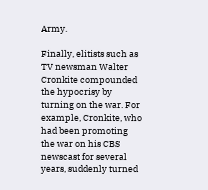Army.

Finally, elitists such as TV newsman Walter Cronkite compounded the hypocrisy by turning on the war. For example, Cronkite, who had been promoting the war on his CBS newscast for several years, suddenly turned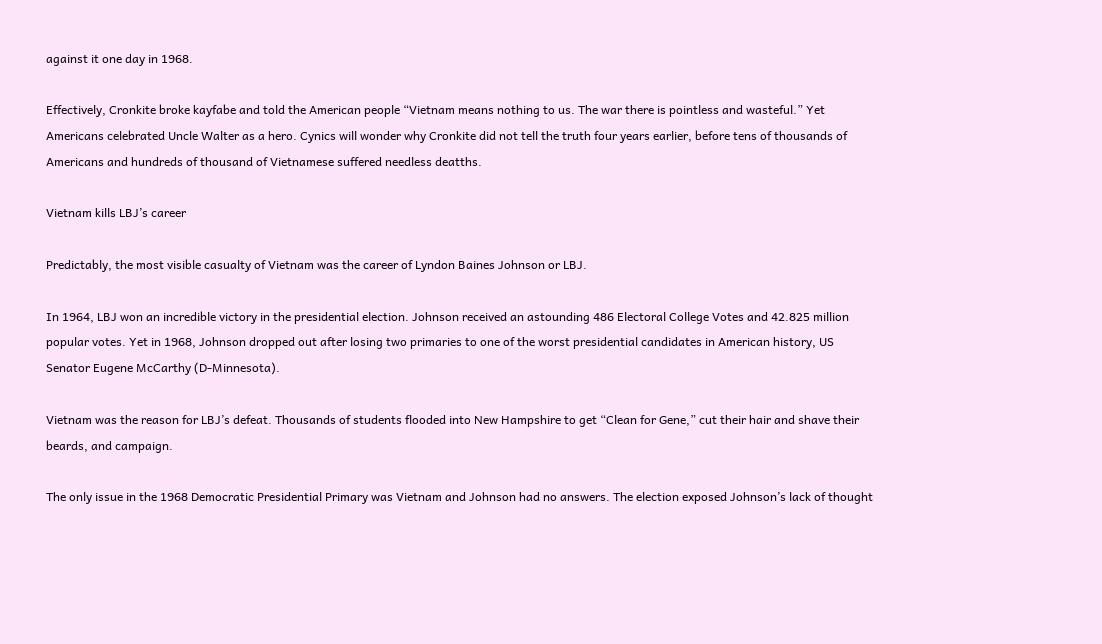against it one day in 1968.

Effectively, Cronkite broke kayfabe and told the American people “Vietnam means nothing to us. The war there is pointless and wasteful.” Yet Americans celebrated Uncle Walter as a hero. Cynics will wonder why Cronkite did not tell the truth four years earlier, before tens of thousands of Americans and hundreds of thousand of Vietnamese suffered needless deatths.

Vietnam kills LBJ’s career

Predictably, the most visible casualty of Vietnam was the career of Lyndon Baines Johnson or LBJ.

In 1964, LBJ won an incredible victory in the presidential election. Johnson received an astounding 486 Electoral College Votes and 42.825 million popular votes. Yet in 1968, Johnson dropped out after losing two primaries to one of the worst presidential candidates in American history, US Senator Eugene McCarthy (D-Minnesota).

Vietnam was the reason for LBJ’s defeat. Thousands of students flooded into New Hampshire to get “Clean for Gene,” cut their hair and shave their beards, and campaign.

The only issue in the 1968 Democratic Presidential Primary was Vietnam and Johnson had no answers. The election exposed Johnson’s lack of thought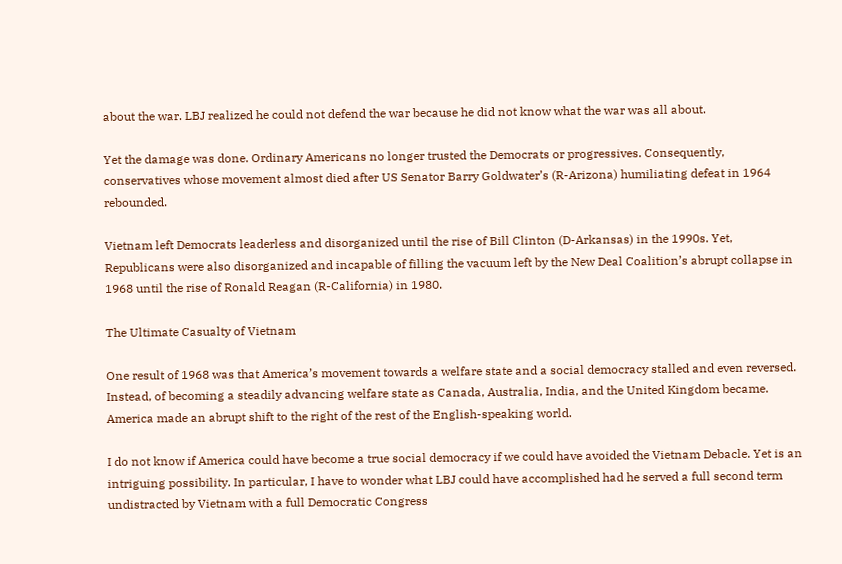about the war. LBJ realized he could not defend the war because he did not know what the war was all about.

Yet the damage was done. Ordinary Americans no longer trusted the Democrats or progressives. Consequently, conservatives whose movement almost died after US Senator Barry Goldwater’s (R-Arizona) humiliating defeat in 1964 rebounded.

Vietnam left Democrats leaderless and disorganized until the rise of Bill Clinton (D-Arkansas) in the 1990s. Yet, Republicans were also disorganized and incapable of filling the vacuum left by the New Deal Coalition’s abrupt collapse in 1968 until the rise of Ronald Reagan (R-California) in 1980.

The Ultimate Casualty of Vietnam

One result of 1968 was that America’s movement towards a welfare state and a social democracy stalled and even reversed. Instead, of becoming a steadily advancing welfare state as Canada, Australia, India, and the United Kingdom became. America made an abrupt shift to the right of the rest of the English-speaking world.

I do not know if America could have become a true social democracy if we could have avoided the Vietnam Debacle. Yet is an intriguing possibility. In particular, I have to wonder what LBJ could have accomplished had he served a full second term undistracted by Vietnam with a full Democratic Congress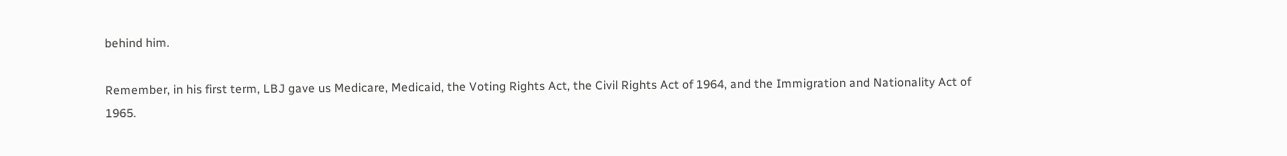behind him.

Remember, in his first term, LBJ gave us Medicare, Medicaid, the Voting Rights Act, the Civil Rights Act of 1964, and the Immigration and Nationality Act of 1965.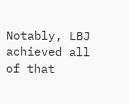Notably, LBJ achieved all of that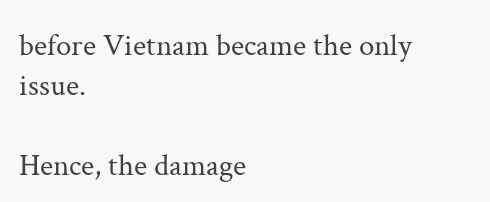before Vietnam became the only issue.

Hence, the damage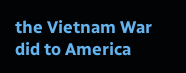the Vietnam War did to America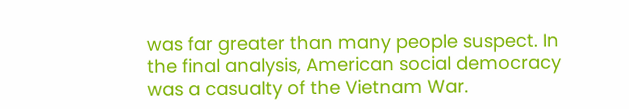was far greater than many people suspect. In the final analysis, American social democracy was a casualty of the Vietnam War.